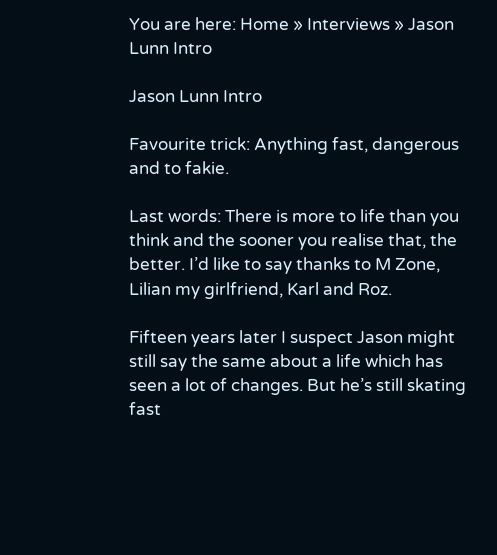You are here: Home » Interviews » Jason Lunn Intro

Jason Lunn Intro

Favourite trick: Anything fast, dangerous and to fakie.

Last words: There is more to life than you think and the sooner you realise that, the better. I’d like to say thanks to M Zone, Lilian my girlfriend, Karl and Roz.

Fifteen years later I suspect Jason might still say the same about a life which has seen a lot of changes. But he’s still skating fast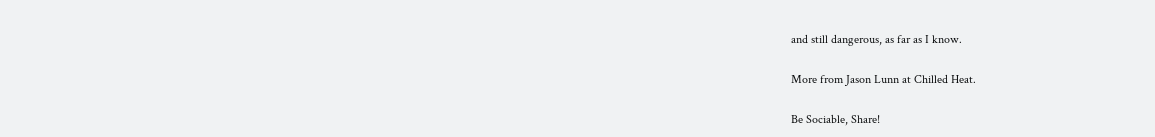and still dangerous, as far as I know.

More from Jason Lunn at Chilled Heat.

Be Sociable, Share!